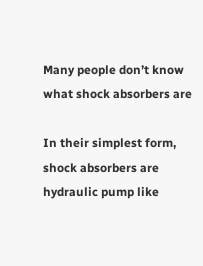Many people don’t know what shock absorbers are

In their simplest form, shock absorbers are hydraulic pump like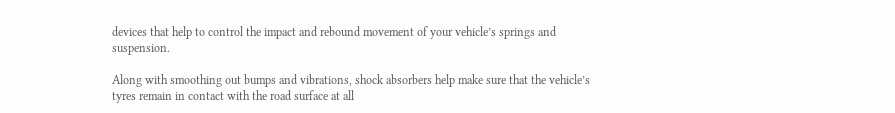devices that help to control the impact and rebound movement of your vehicle’s springs and suspension.

Along with smoothing out bumps and vibrations, shock absorbers help make sure that the vehicle’s tyres remain in contact with the road surface at all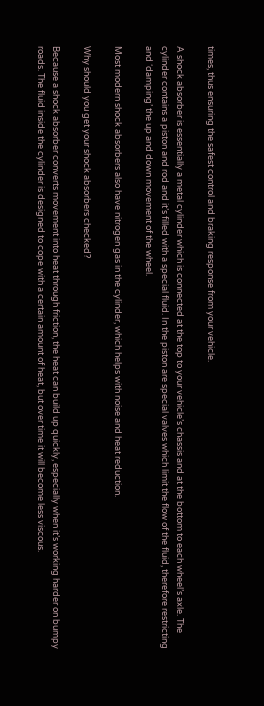times, thus ensuring the safest control and braking response from your vehicle.

A shock absorber is essentially a metal cylinder which is connected at the top to your vehicle’s chassis and at the bottom to each wheel’s axle. The cylinder contains a piston and rod and it’s filled with a special fluid. In the piston are special valves which limit the flow of the fluid, therefore restricting and ‘damping’ the up and down movement of the wheel.

Most modern shock absorbers also have nitrogen gas in the cylinder, which helps with noise and heat reduction.

Why should you get your shock absorbers checked?

Because a shock absorber converts movement into heat through friction, the heat can build up quickly, especially when it’s working harder on bumpy roads. The fluid inside the cylinder is designed to cope with a certain amount of heat, but over time it will become less viscous.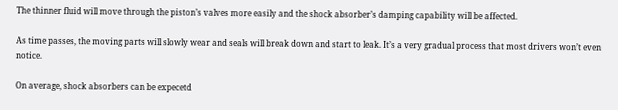The thinner fluid will move through the piston’s valves more easily and the shock absorber’s damping capability will be affected.

As time passes, the moving parts will slowly wear and seals will break down and start to leak. It’s a very gradual process that most drivers won’t even notice.

On average, shock absorbers can be expecetd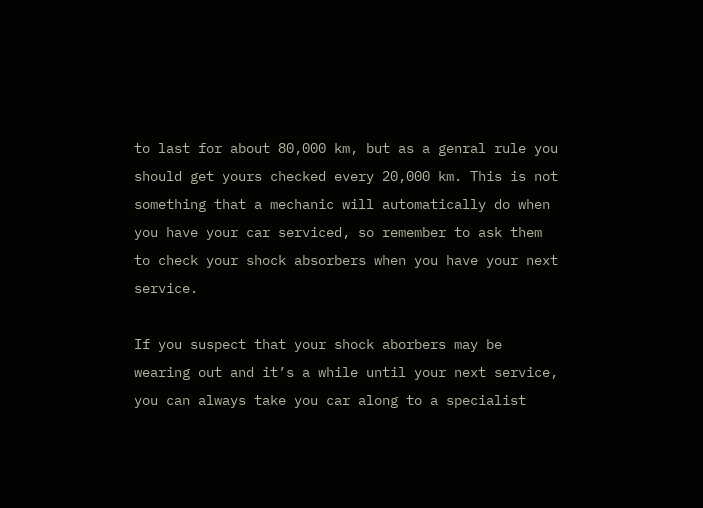to last for about 80,000 km, but as a genral rule you should get yours checked every 20,000 km. This is not something that a mechanic will automatically do when you have your car serviced, so remember to ask them to check your shock absorbers when you have your next service.

If you suspect that your shock aborbers may be wearing out and it’s a while until your next service, you can always take you car along to a specialist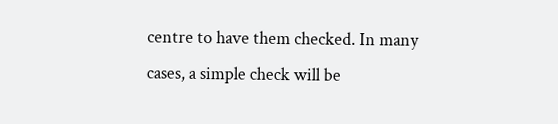centre to have them checked. In many cases, a simple check will be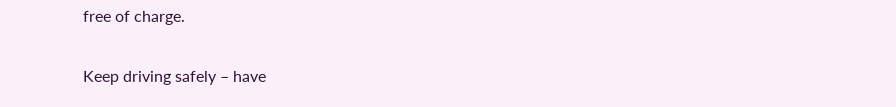free of charge.

Keep driving safely – have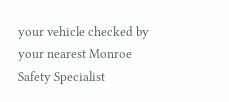your vehicle checked by your nearest Monroe Safety Specialist